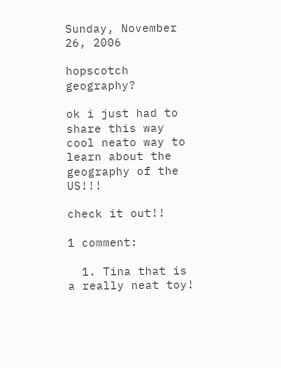Sunday, November 26, 2006

hopscotch geography?

ok i just had to share this way cool neato way to learn about the geography of the US!!!

check it out!!

1 comment:

  1. Tina that is a really neat toy!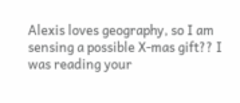Alexis loves geography, so I am sensing a possible X-mas gift?? I was reading your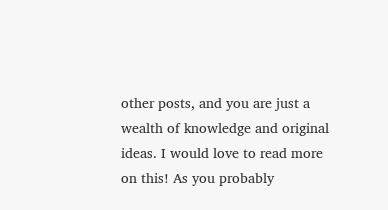other posts, and you are just a wealth of knowledge and original ideas. I would love to read more on this! As you probably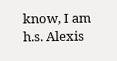know, I am h.s. Alexis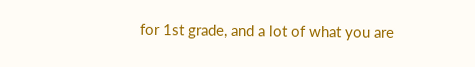for 1st grade, and a lot of what you are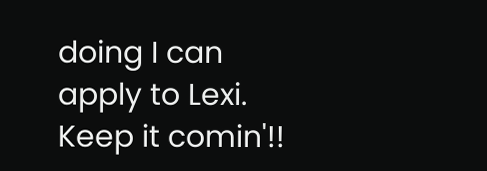doing I can apply to Lexi. Keep it comin'!!